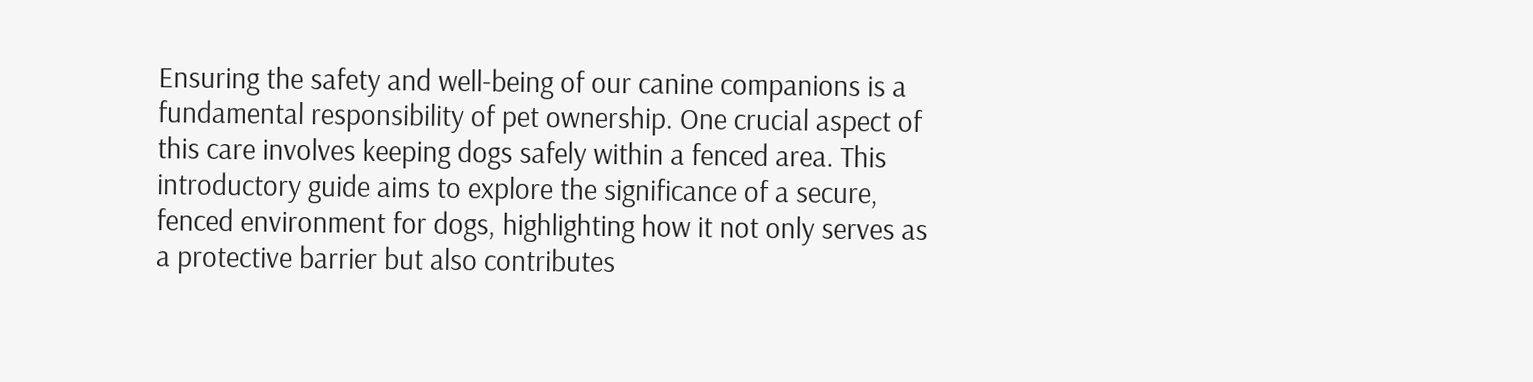Ensuring the safety and well-being of our canine companions is a fundamental responsibility of pet ownership. One crucial aspect of this care involves keeping dogs safely within a fenced area. This introductory guide aims to explore the significance of a secure, fenced environment for dogs, highlighting how it not only serves as a protective barrier but also contributes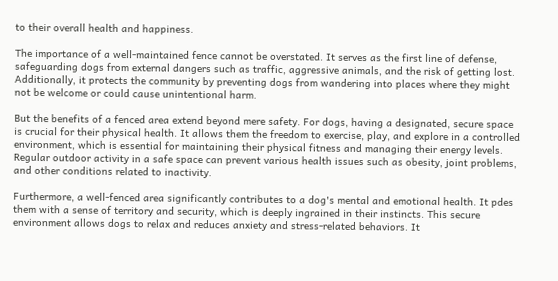to their overall health and happiness.

The importance of a well-maintained fence cannot be overstated. It serves as the first line of defense, safeguarding dogs from external dangers such as traffic, aggressive animals, and the risk of getting lost. Additionally, it protects the community by preventing dogs from wandering into places where they might not be welcome or could cause unintentional harm.

But the benefits of a fenced area extend beyond mere safety. For dogs, having a designated, secure space is crucial for their physical health. It allows them the freedom to exercise, play, and explore in a controlled environment, which is essential for maintaining their physical fitness and managing their energy levels. Regular outdoor activity in a safe space can prevent various health issues such as obesity, joint problems, and other conditions related to inactivity.

Furthermore, a well-fenced area significantly contributes to a dog's mental and emotional health. It pdes them with a sense of territory and security, which is deeply ingrained in their instincts. This secure environment allows dogs to relax and reduces anxiety and stress-related behaviors. It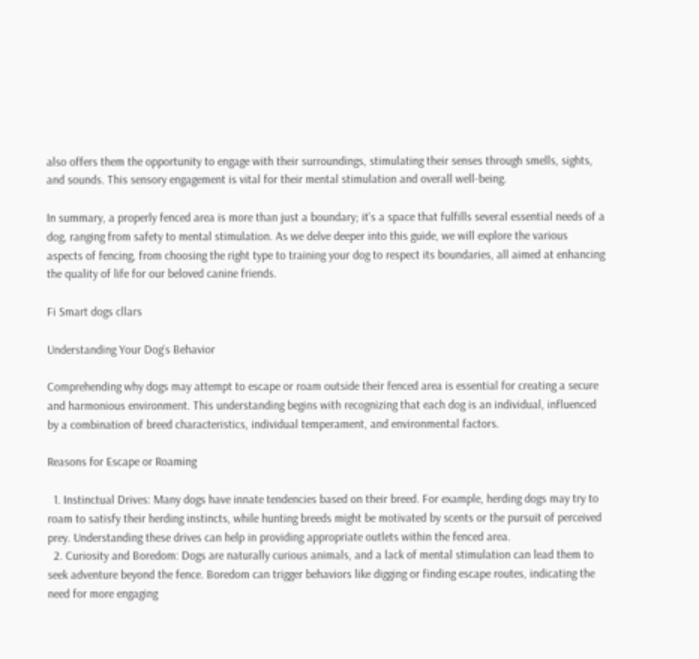also offers them the opportunity to engage with their surroundings, stimulating their senses through smells, sights, and sounds. This sensory engagement is vital for their mental stimulation and overall well-being.

In summary, a properly fenced area is more than just a boundary; it's a space that fulfills several essential needs of a dog, ranging from safety to mental stimulation. As we delve deeper into this guide, we will explore the various aspects of fencing, from choosing the right type to training your dog to respect its boundaries, all aimed at enhancing the quality of life for our beloved canine friends.

Fi Smart dogs cllars

Understanding Your Dog's Behavior

Comprehending why dogs may attempt to escape or roam outside their fenced area is essential for creating a secure and harmonious environment. This understanding begins with recognizing that each dog is an individual, influenced by a combination of breed characteristics, individual temperament, and environmental factors.

Reasons for Escape or Roaming

  1. Instinctual Drives: Many dogs have innate tendencies based on their breed. For example, herding dogs may try to roam to satisfy their herding instincts, while hunting breeds might be motivated by scents or the pursuit of perceived prey. Understanding these drives can help in providing appropriate outlets within the fenced area.
  2. Curiosity and Boredom: Dogs are naturally curious animals, and a lack of mental stimulation can lead them to seek adventure beyond the fence. Boredom can trigger behaviors like digging or finding escape routes, indicating the need for more engaging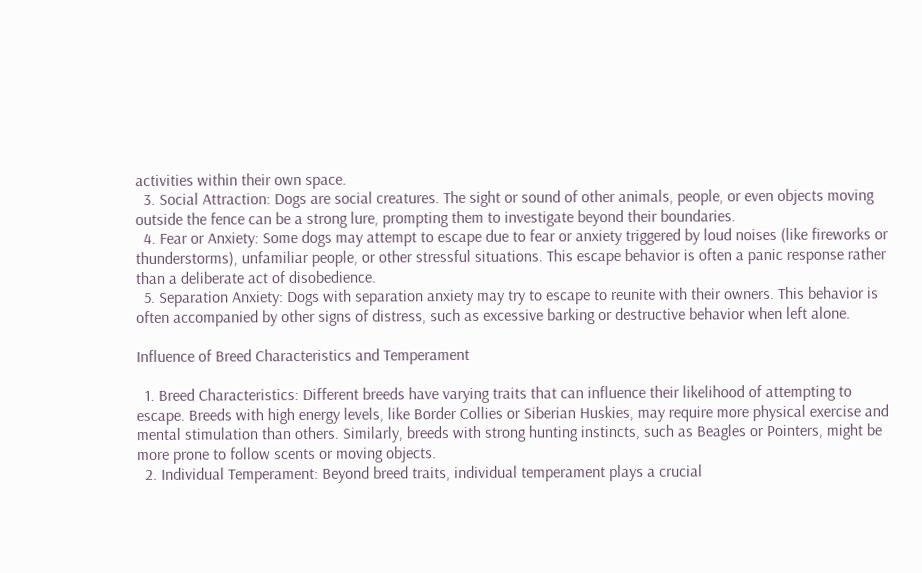activities within their own space.
  3. Social Attraction: Dogs are social creatures. The sight or sound of other animals, people, or even objects moving outside the fence can be a strong lure, prompting them to investigate beyond their boundaries.
  4. Fear or Anxiety: Some dogs may attempt to escape due to fear or anxiety triggered by loud noises (like fireworks or thunderstorms), unfamiliar people, or other stressful situations. This escape behavior is often a panic response rather than a deliberate act of disobedience.
  5. Separation Anxiety: Dogs with separation anxiety may try to escape to reunite with their owners. This behavior is often accompanied by other signs of distress, such as excessive barking or destructive behavior when left alone.

Influence of Breed Characteristics and Temperament

  1. Breed Characteristics: Different breeds have varying traits that can influence their likelihood of attempting to escape. Breeds with high energy levels, like Border Collies or Siberian Huskies, may require more physical exercise and mental stimulation than others. Similarly, breeds with strong hunting instincts, such as Beagles or Pointers, might be more prone to follow scents or moving objects.
  2. Individual Temperament: Beyond breed traits, individual temperament plays a crucial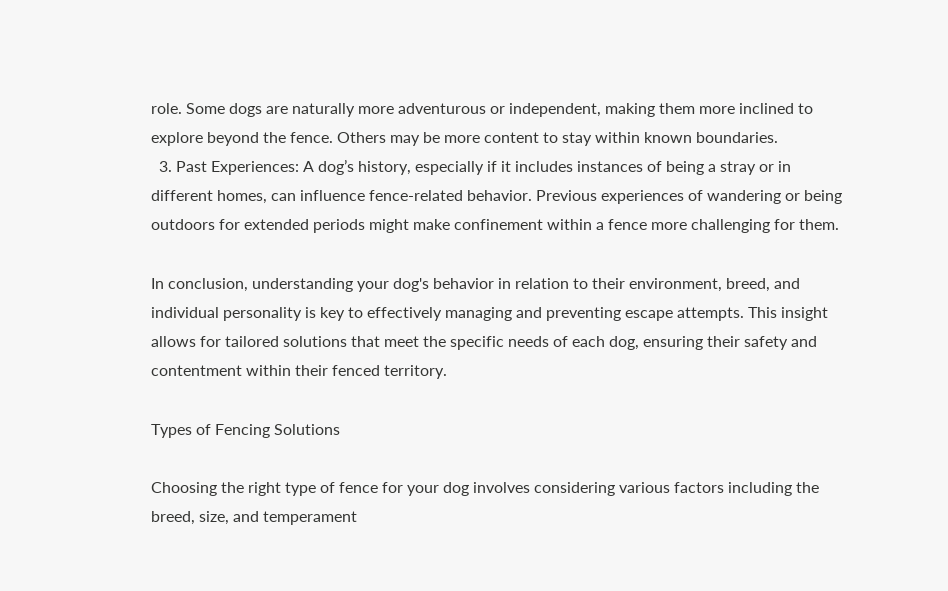role. Some dogs are naturally more adventurous or independent, making them more inclined to explore beyond the fence. Others may be more content to stay within known boundaries.
  3. Past Experiences: A dog’s history, especially if it includes instances of being a stray or in different homes, can influence fence-related behavior. Previous experiences of wandering or being outdoors for extended periods might make confinement within a fence more challenging for them.

In conclusion, understanding your dog's behavior in relation to their environment, breed, and individual personality is key to effectively managing and preventing escape attempts. This insight allows for tailored solutions that meet the specific needs of each dog, ensuring their safety and contentment within their fenced territory.

Types of Fencing Solutions

Choosing the right type of fence for your dog involves considering various factors including the breed, size, and temperament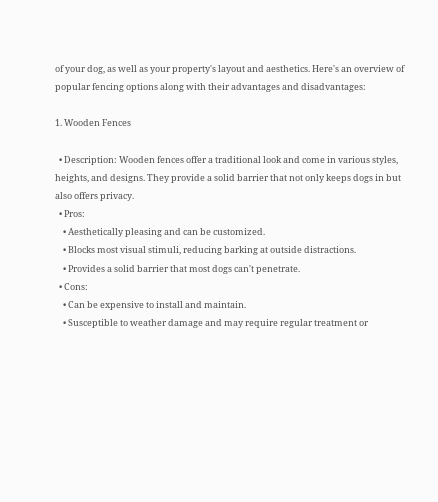of your dog, as well as your property's layout and aesthetics. Here's an overview of popular fencing options along with their advantages and disadvantages:

1. Wooden Fences

  • Description: Wooden fences offer a traditional look and come in various styles, heights, and designs. They provide a solid barrier that not only keeps dogs in but also offers privacy.
  • Pros:
    • Aesthetically pleasing and can be customized.
    • Blocks most visual stimuli, reducing barking at outside distractions.
    • Provides a solid barrier that most dogs can't penetrate.
  • Cons:
    • Can be expensive to install and maintain.
    • Susceptible to weather damage and may require regular treatment or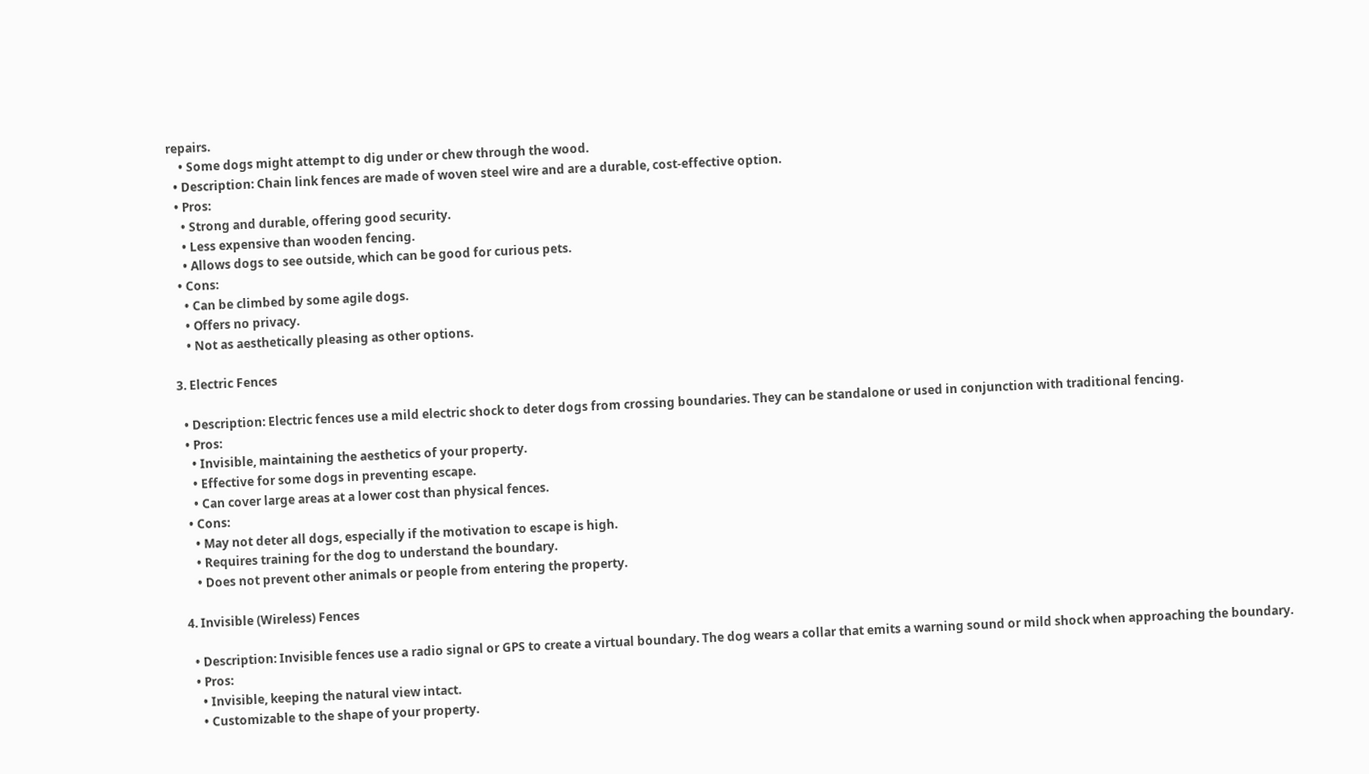repairs.
    • Some dogs might attempt to dig under or chew through the wood.
  • Description: Chain link fences are made of woven steel wire and are a durable, cost-effective option.
  • Pros:
    • Strong and durable, offering good security.
    • Less expensive than wooden fencing.
    • Allows dogs to see outside, which can be good for curious pets.
  • Cons:
    • Can be climbed by some agile dogs.
    • Offers no privacy.
    • Not as aesthetically pleasing as other options.

3. Electric Fences

  • Description: Electric fences use a mild electric shock to deter dogs from crossing boundaries. They can be standalone or used in conjunction with traditional fencing.
  • Pros:
    • Invisible, maintaining the aesthetics of your property.
    • Effective for some dogs in preventing escape.
    • Can cover large areas at a lower cost than physical fences.
  • Cons:
    • May not deter all dogs, especially if the motivation to escape is high.
    • Requires training for the dog to understand the boundary.
    • Does not prevent other animals or people from entering the property.

4. Invisible (Wireless) Fences

  • Description: Invisible fences use a radio signal or GPS to create a virtual boundary. The dog wears a collar that emits a warning sound or mild shock when approaching the boundary.
  • Pros:
    • Invisible, keeping the natural view intact.
    • Customizable to the shape of your property.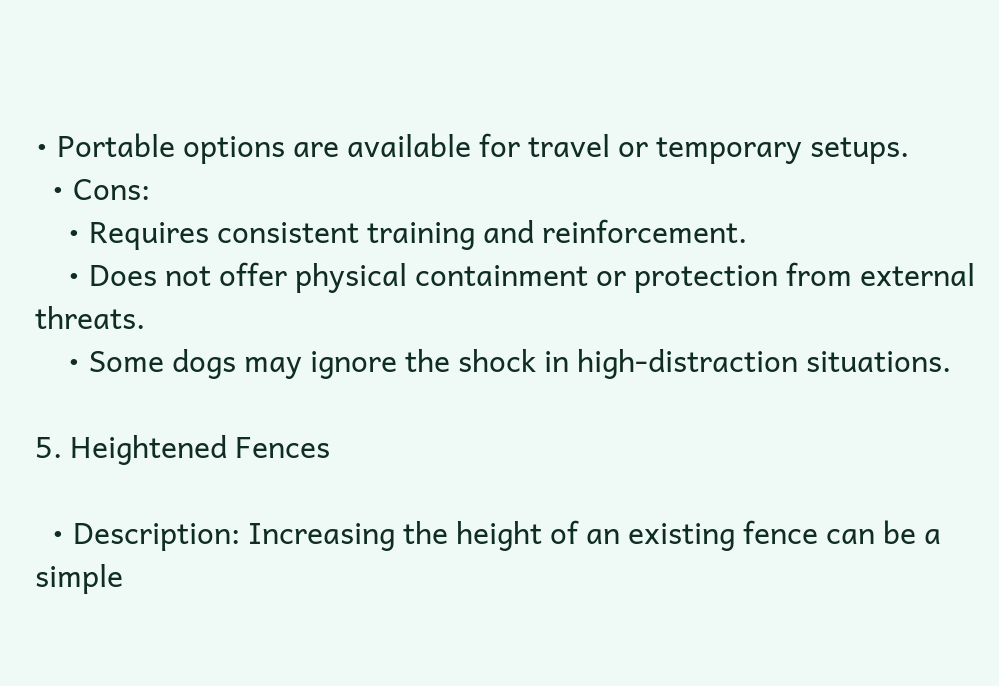• Portable options are available for travel or temporary setups.
  • Cons:
    • Requires consistent training and reinforcement.
    • Does not offer physical containment or protection from external threats.
    • Some dogs may ignore the shock in high-distraction situations.

5. Heightened Fences

  • Description: Increasing the height of an existing fence can be a simple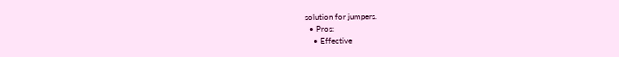solution for jumpers.
  • Pros:
    • Effective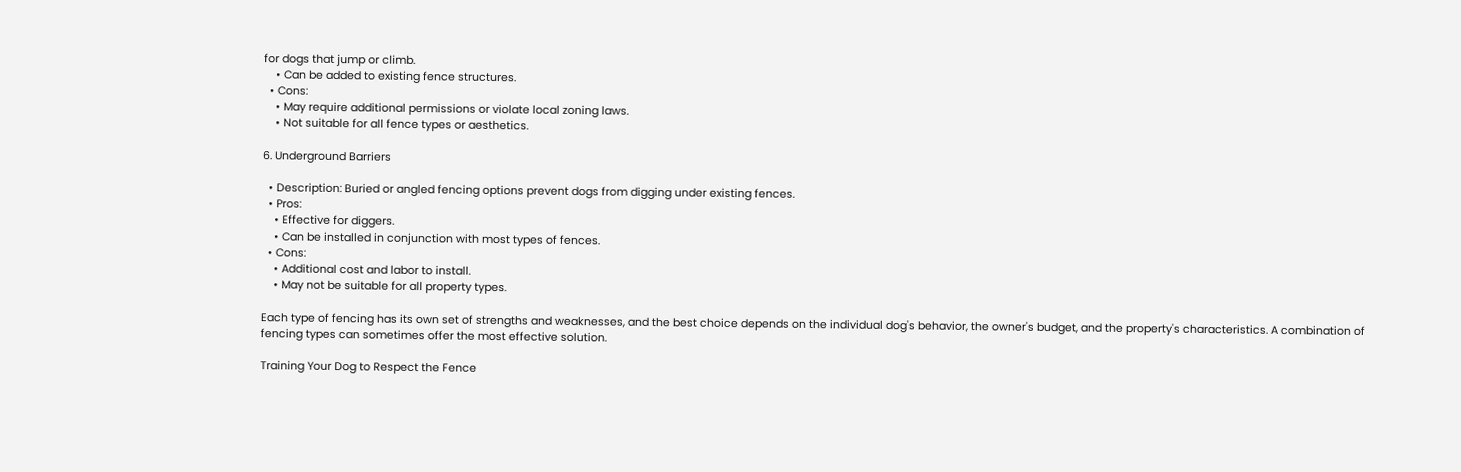for dogs that jump or climb.
    • Can be added to existing fence structures.
  • Cons:
    • May require additional permissions or violate local zoning laws.
    • Not suitable for all fence types or aesthetics.

6. Underground Barriers

  • Description: Buried or angled fencing options prevent dogs from digging under existing fences.
  • Pros:
    • Effective for diggers.
    • Can be installed in conjunction with most types of fences.
  • Cons:
    • Additional cost and labor to install.
    • May not be suitable for all property types.

Each type of fencing has its own set of strengths and weaknesses, and the best choice depends on the individual dog's behavior, the owner's budget, and the property's characteristics. A combination of fencing types can sometimes offer the most effective solution.

Training Your Dog to Respect the Fence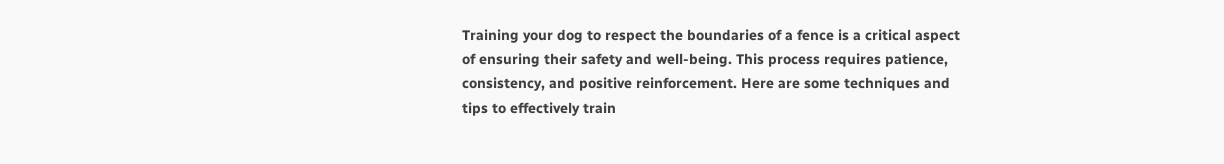Training your dog to respect the boundaries of a fence is a critical aspect of ensuring their safety and well-being. This process requires patience, consistency, and positive reinforcement. Here are some techniques and tips to effectively train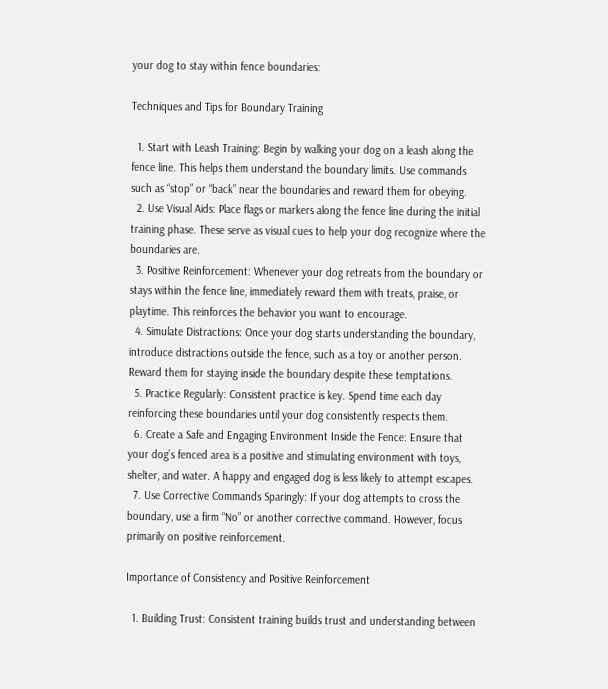your dog to stay within fence boundaries:

Techniques and Tips for Boundary Training

  1. Start with Leash Training: Begin by walking your dog on a leash along the fence line. This helps them understand the boundary limits. Use commands such as “stop” or “back” near the boundaries and reward them for obeying.
  2. Use Visual Aids: Place flags or markers along the fence line during the initial training phase. These serve as visual cues to help your dog recognize where the boundaries are.
  3. Positive Reinforcement: Whenever your dog retreats from the boundary or stays within the fence line, immediately reward them with treats, praise, or playtime. This reinforces the behavior you want to encourage.
  4. Simulate Distractions: Once your dog starts understanding the boundary, introduce distractions outside the fence, such as a toy or another person. Reward them for staying inside the boundary despite these temptations.
  5. Practice Regularly: Consistent practice is key. Spend time each day reinforcing these boundaries until your dog consistently respects them.
  6. Create a Safe and Engaging Environment Inside the Fence: Ensure that your dog’s fenced area is a positive and stimulating environment with toys, shelter, and water. A happy and engaged dog is less likely to attempt escapes.
  7. Use Corrective Commands Sparingly: If your dog attempts to cross the boundary, use a firm “No” or another corrective command. However, focus primarily on positive reinforcement.

Importance of Consistency and Positive Reinforcement

  1. Building Trust: Consistent training builds trust and understanding between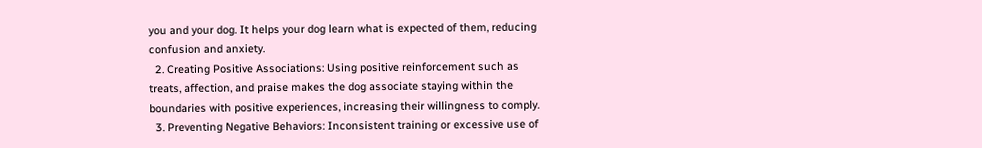you and your dog. It helps your dog learn what is expected of them, reducing confusion and anxiety.
  2. Creating Positive Associations: Using positive reinforcement such as treats, affection, and praise makes the dog associate staying within the boundaries with positive experiences, increasing their willingness to comply.
  3. Preventing Negative Behaviors: Inconsistent training or excessive use of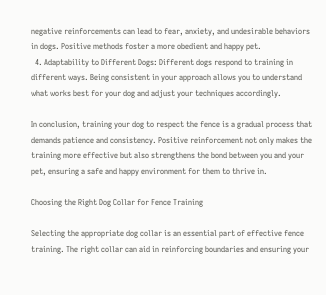negative reinforcements can lead to fear, anxiety, and undesirable behaviors in dogs. Positive methods foster a more obedient and happy pet.
  4. Adaptability to Different Dogs: Different dogs respond to training in different ways. Being consistent in your approach allows you to understand what works best for your dog and adjust your techniques accordingly.

In conclusion, training your dog to respect the fence is a gradual process that demands patience and consistency. Positive reinforcement not only makes the training more effective but also strengthens the bond between you and your pet, ensuring a safe and happy environment for them to thrive in.

Choosing the Right Dog Collar for Fence Training

Selecting the appropriate dog collar is an essential part of effective fence training. The right collar can aid in reinforcing boundaries and ensuring your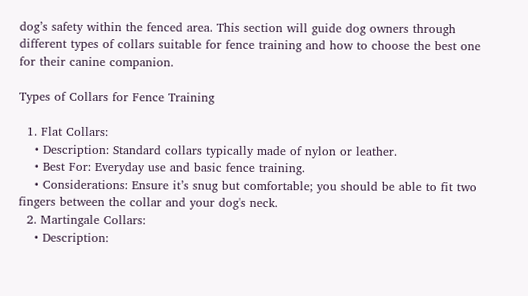dog’s safety within the fenced area. This section will guide dog owners through different types of collars suitable for fence training and how to choose the best one for their canine companion.

Types of Collars for Fence Training

  1. Flat Collars:
    • Description: Standard collars typically made of nylon or leather.
    • Best For: Everyday use and basic fence training.
    • Considerations: Ensure it’s snug but comfortable; you should be able to fit two fingers between the collar and your dog's neck.
  2. Martingale Collars:
    • Description: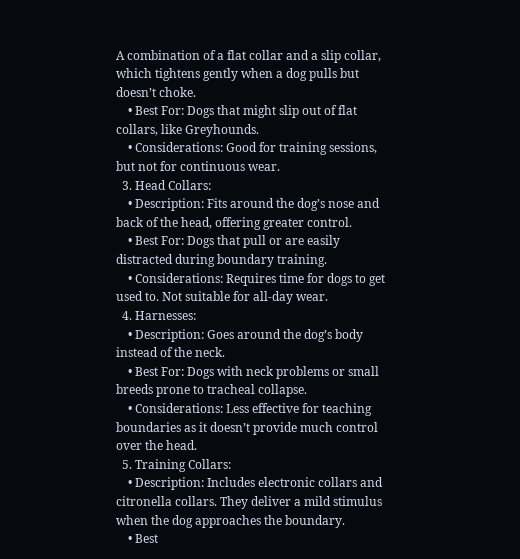A combination of a flat collar and a slip collar, which tightens gently when a dog pulls but doesn’t choke.
    • Best For: Dogs that might slip out of flat collars, like Greyhounds.
    • Considerations: Good for training sessions, but not for continuous wear.
  3. Head Collars:
    • Description: Fits around the dog’s nose and back of the head, offering greater control.
    • Best For: Dogs that pull or are easily distracted during boundary training.
    • Considerations: Requires time for dogs to get used to. Not suitable for all-day wear.
  4. Harnesses:
    • Description: Goes around the dog’s body instead of the neck.
    • Best For: Dogs with neck problems or small breeds prone to tracheal collapse.
    • Considerations: Less effective for teaching boundaries as it doesn’t provide much control over the head.
  5. Training Collars:
    • Description: Includes electronic collars and citronella collars. They deliver a mild stimulus when the dog approaches the boundary.
    • Best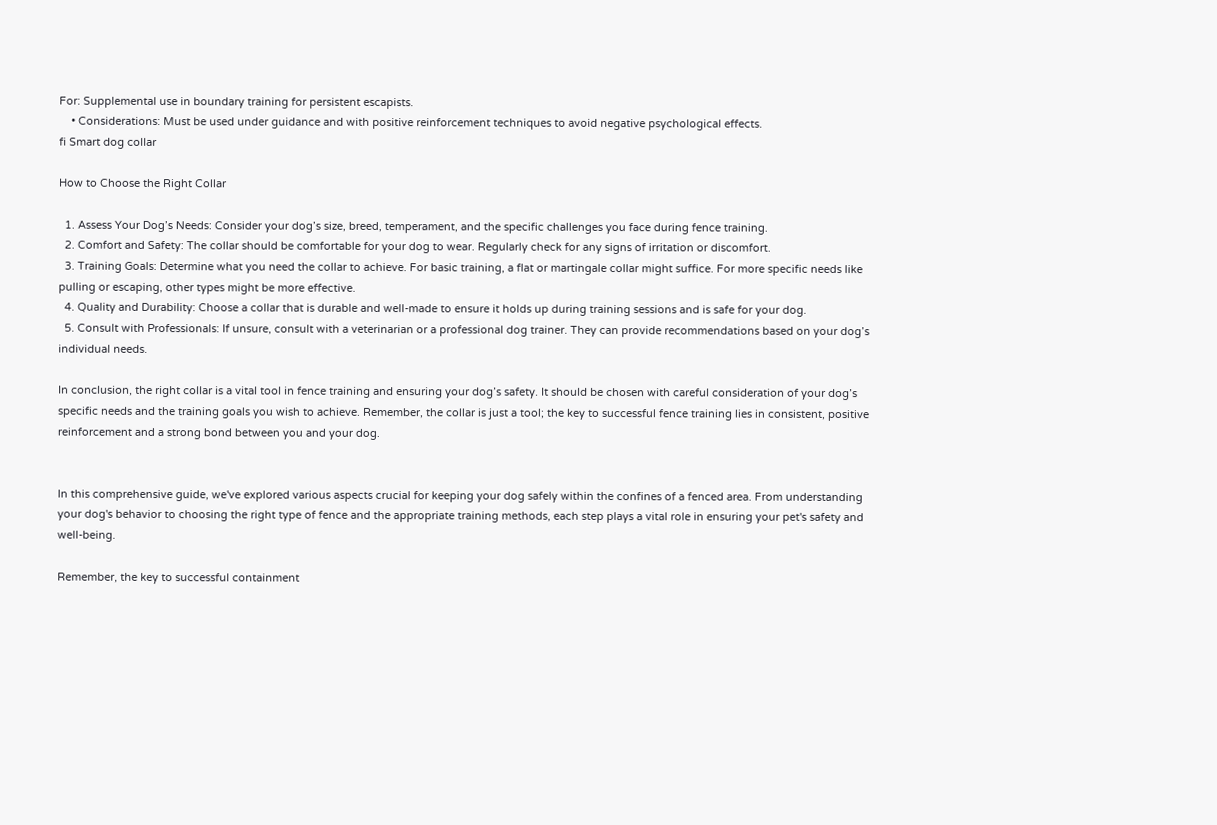For: Supplemental use in boundary training for persistent escapists.
    • Considerations: Must be used under guidance and with positive reinforcement techniques to avoid negative psychological effects.
fi Smart dog collar

How to Choose the Right Collar

  1. Assess Your Dog’s Needs: Consider your dog’s size, breed, temperament, and the specific challenges you face during fence training.
  2. Comfort and Safety: The collar should be comfortable for your dog to wear. Regularly check for any signs of irritation or discomfort.
  3. Training Goals: Determine what you need the collar to achieve. For basic training, a flat or martingale collar might suffice. For more specific needs like pulling or escaping, other types might be more effective.
  4. Quality and Durability: Choose a collar that is durable and well-made to ensure it holds up during training sessions and is safe for your dog.
  5. Consult with Professionals: If unsure, consult with a veterinarian or a professional dog trainer. They can provide recommendations based on your dog’s individual needs.

In conclusion, the right collar is a vital tool in fence training and ensuring your dog’s safety. It should be chosen with careful consideration of your dog’s specific needs and the training goals you wish to achieve. Remember, the collar is just a tool; the key to successful fence training lies in consistent, positive reinforcement and a strong bond between you and your dog.


In this comprehensive guide, we've explored various aspects crucial for keeping your dog safely within the confines of a fenced area. From understanding your dog's behavior to choosing the right type of fence and the appropriate training methods, each step plays a vital role in ensuring your pet's safety and well-being.

Remember, the key to successful containment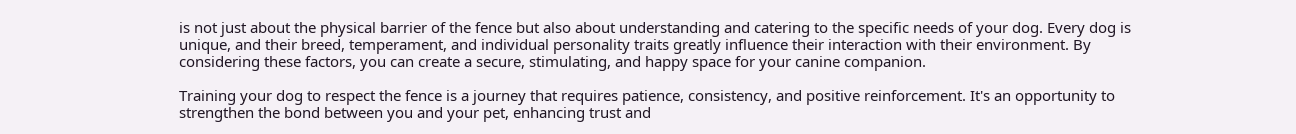is not just about the physical barrier of the fence but also about understanding and catering to the specific needs of your dog. Every dog is unique, and their breed, temperament, and individual personality traits greatly influence their interaction with their environment. By considering these factors, you can create a secure, stimulating, and happy space for your canine companion.

Training your dog to respect the fence is a journey that requires patience, consistency, and positive reinforcement. It's an opportunity to strengthen the bond between you and your pet, enhancing trust and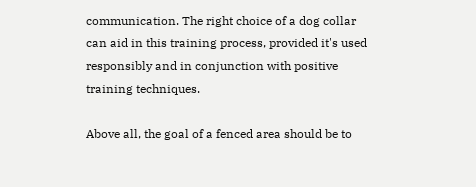communication. The right choice of a dog collar can aid in this training process, provided it's used responsibly and in conjunction with positive training techniques.

Above all, the goal of a fenced area should be to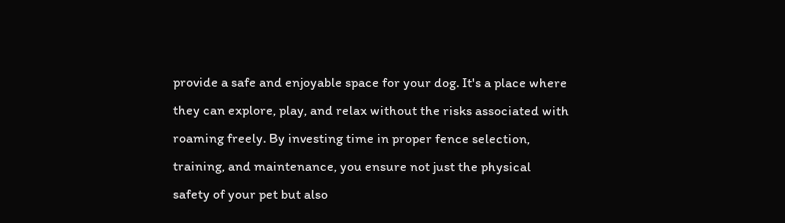provide a safe and enjoyable space for your dog. It's a place where they can explore, play, and relax without the risks associated with roaming freely. By investing time in proper fence selection, training, and maintenance, you ensure not just the physical safety of your pet but also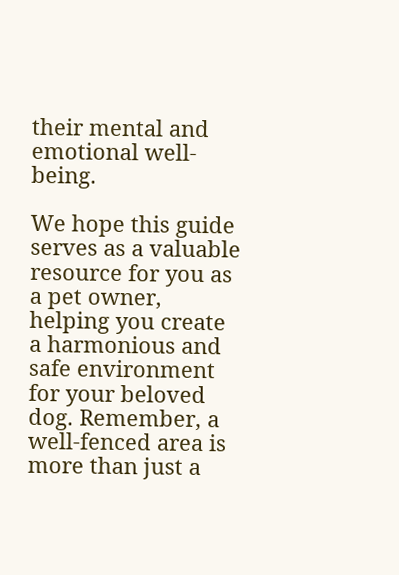their mental and emotional well-being.

We hope this guide serves as a valuable resource for you as a pet owner, helping you create a harmonious and safe environment for your beloved dog. Remember, a well-fenced area is more than just a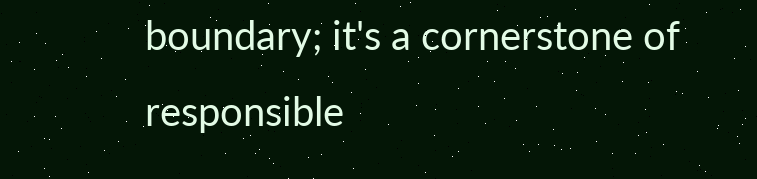boundary; it's a cornerstone of responsible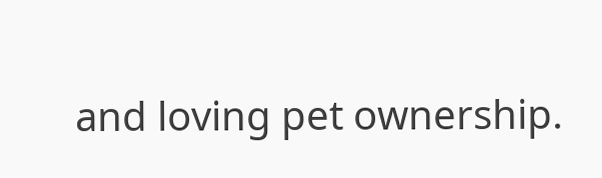and loving pet ownership.